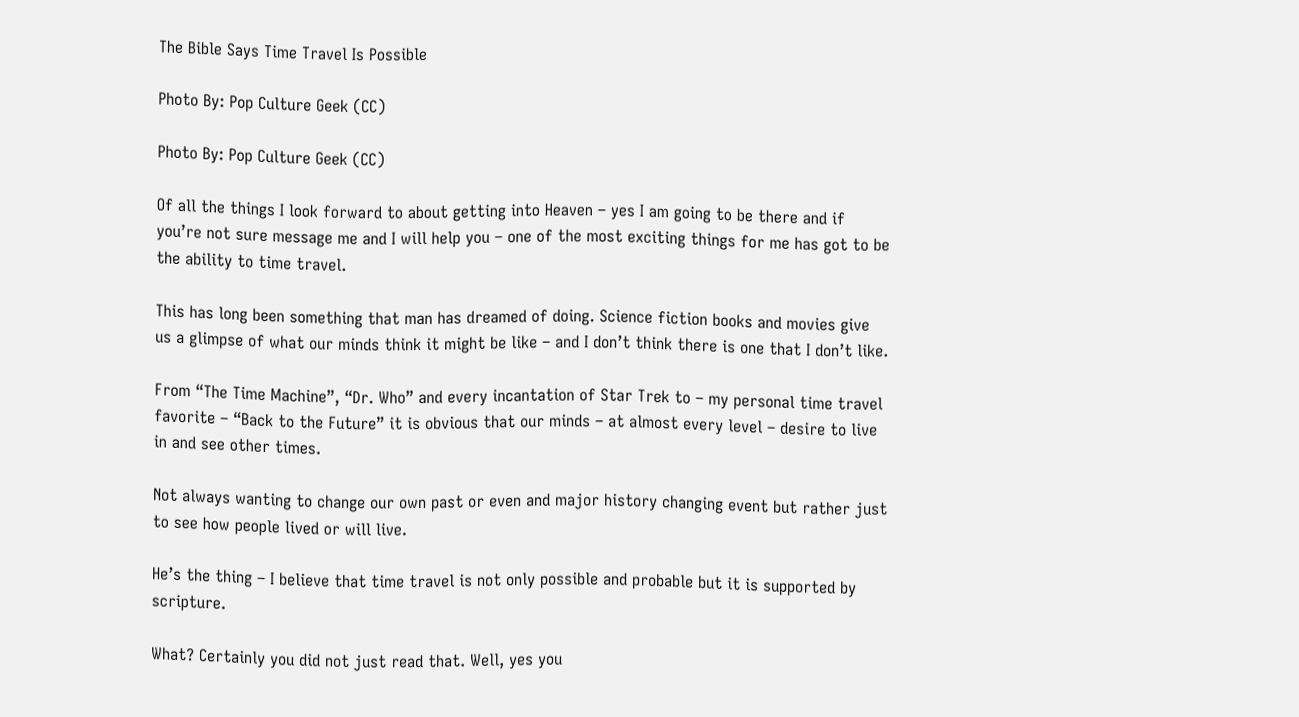The Bible Says Time Travel Is Possible

Photo By: Pop Culture Geek (CC)

Photo By: Pop Culture Geek (CC)

Of all the things I look forward to about getting into Heaven – yes I am going to be there and if you’re not sure message me and I will help you – one of the most exciting things for me has got to be the ability to time travel.

This has long been something that man has dreamed of doing. Science fiction books and movies give us a glimpse of what our minds think it might be like – and I don’t think there is one that I don’t like.

From “The Time Machine”, “Dr. Who” and every incantation of Star Trek to – my personal time travel favorite – “Back to the Future” it is obvious that our minds – at almost every level – desire to live in and see other times.

Not always wanting to change our own past or even and major history changing event but rather just to see how people lived or will live.

He’s the thing – I believe that time travel is not only possible and probable but it is supported by scripture.

What? Certainly you did not just read that. Well, yes you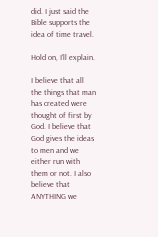did. I just said the Bible supports the idea of time travel.

Hold on, I’ll explain.

I believe that all the things that man has created were thought of first by God. I believe that God gives the ideas to men and we either run with them or not. I also believe that ANYTHING we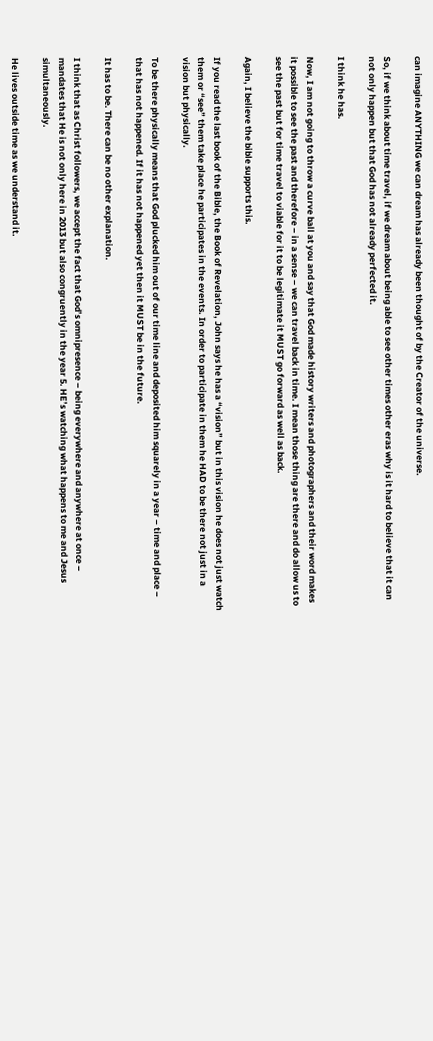can imagine ANYTHING we can dream has already been thought of by the Creator of the universe.

So, if we think about time travel, if we dream about being able to see other times other eras why is it hard to believe that it can not only happen but that God has not already perfected it.

I think he has.

Now, I am not going to throw a curve ball at you and say that God made history writers and photographers and their word makes it possible to see the past and therefore – in a sense – we can travel back in time. I mean those thing are there and do allow us to see the past but for time travel to viable for it to be legitimate it MUST go forward as well as back.

Again, I believe the bible supports this.

If you read the last book of the Bible, the Book of Revelation, John says he has a “vision” but in this vision he does not just watch them or “see” them take place he participates in the events. In order to participate in them he HAD to be there not just in a vision but physically.

To be there physically means that God plucked him out of our time line and deposited him squarely in a year – time and place – that has not happened. If it has not happened yet then it MUST be in the future.

It has to be. There can be no other explanation.

I think that as Christ followers, we accept the fact that God’s omnipresence – being everywhere and anywhere at once – mandates that He is not only here in 2013 but also congruently in the year 5. HE’s watching what happens to me and Jesus simultaneously.

He lives outside time as we understand it.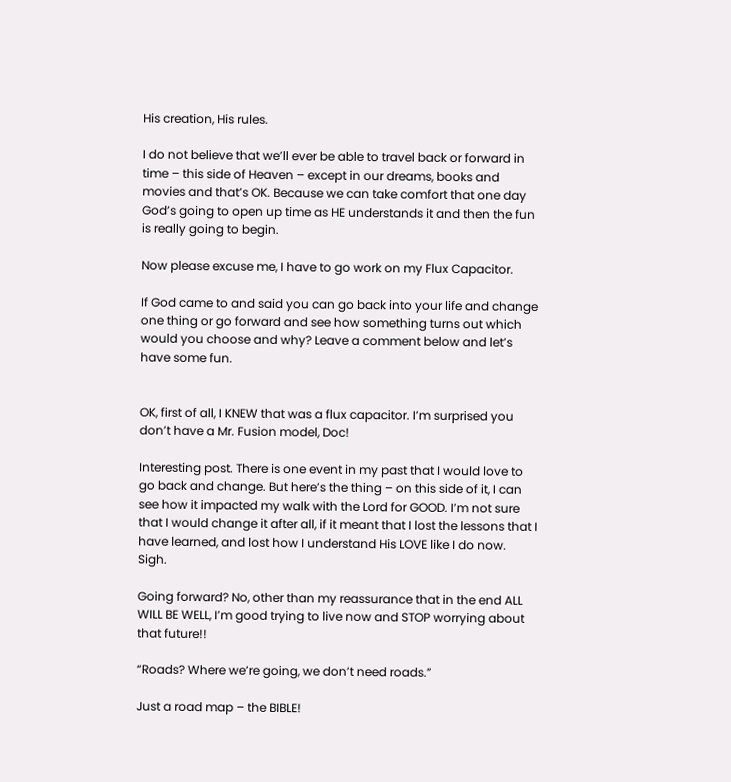His creation, His rules.

I do not believe that we’ll ever be able to travel back or forward in time – this side of Heaven – except in our dreams, books and movies and that’s OK. Because we can take comfort that one day God’s going to open up time as HE understands it and then the fun is really going to begin.

Now please excuse me, I have to go work on my Flux Capacitor.

If God came to and said you can go back into your life and change one thing or go forward and see how something turns out which would you choose and why? Leave a comment below and let’s have some fun.


OK, first of all, I KNEW that was a flux capacitor. I’m surprised you don’t have a Mr. Fusion model, Doc!

Interesting post. There is one event in my past that I would love to go back and change. But here’s the thing – on this side of it, I can see how it impacted my walk with the Lord for GOOD. I’m not sure that I would change it after all, if it meant that I lost the lessons that I have learned, and lost how I understand His LOVE like I do now. Sigh.

Going forward? No, other than my reassurance that in the end ALL WILL BE WELL, I’m good trying to live now and STOP worrying about that future!!

“Roads? Where we’re going, we don’t need roads.”

Just a road map – the BIBLE!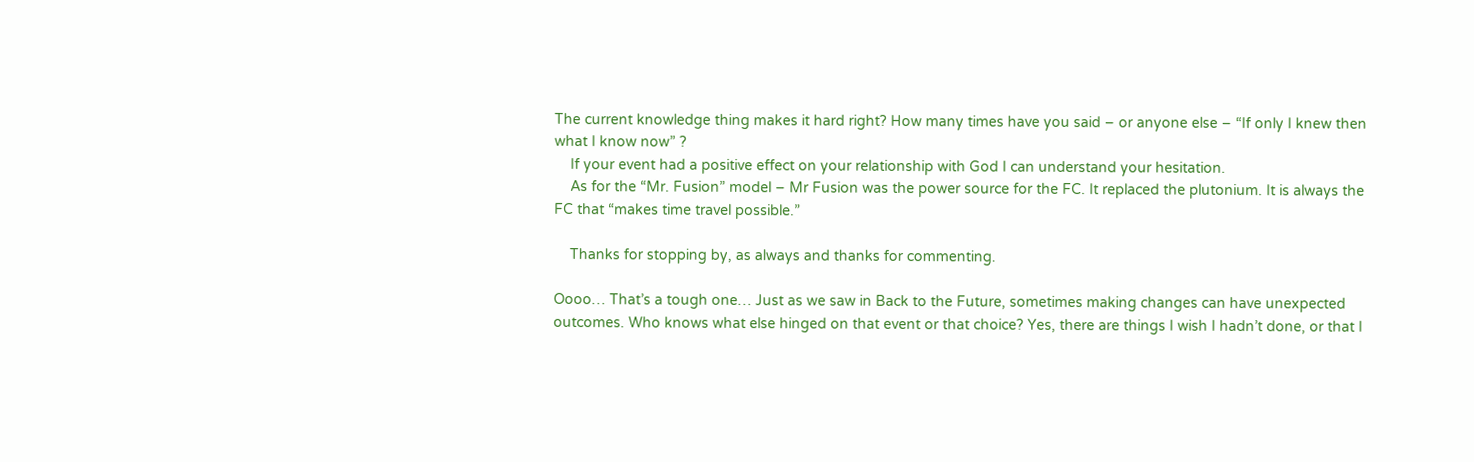The current knowledge thing makes it hard right? How many times have you said – or anyone else – “If only I knew then what I know now” ?
    If your event had a positive effect on your relationship with God I can understand your hesitation.
    As for the “Mr. Fusion” model – Mr Fusion was the power source for the FC. It replaced the plutonium. It is always the FC that “makes time travel possible.”

    Thanks for stopping by, as always and thanks for commenting.

Oooo… That’s a tough one… Just as we saw in Back to the Future, sometimes making changes can have unexpected outcomes. Who knows what else hinged on that event or that choice? Yes, there are things I wish I hadn’t done, or that I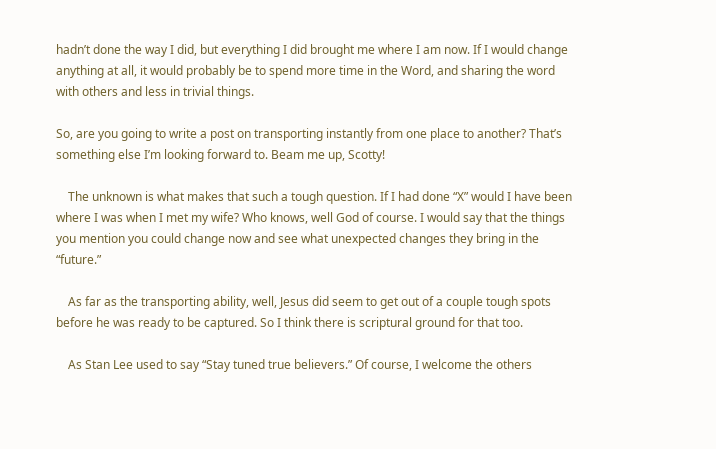hadn’t done the way I did, but everything I did brought me where I am now. If I would change anything at all, it would probably be to spend more time in the Word, and sharing the word with others and less in trivial things.

So, are you going to write a post on transporting instantly from one place to another? That’s something else I’m looking forward to. Beam me up, Scotty!

    The unknown is what makes that such a tough question. If I had done “X” would I have been where I was when I met my wife? Who knows, well God of course. I would say that the things you mention you could change now and see what unexpected changes they bring in the “future.”

    As far as the transporting ability, well, Jesus did seem to get out of a couple tough spots before he was ready to be captured. So I think there is scriptural ground for that too.

    As Stan Lee used to say “Stay tuned true believers.” Of course, I welcome the others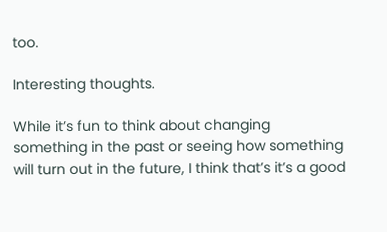too.

Interesting thoughts.

While it’s fun to think about changing something in the past or seeing how something will turn out in the future, I think that’s it’s a good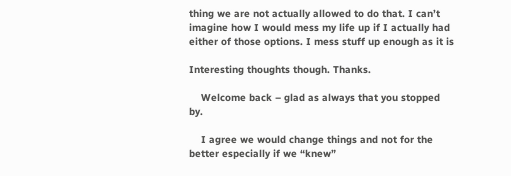thing we are not actually allowed to do that. I can’t imagine how I would mess my life up if I actually had either of those options. I mess stuff up enough as it is

Interesting thoughts though. Thanks.

    Welcome back – glad as always that you stopped by.

    I agree we would change things and not for the better especially if we “knew”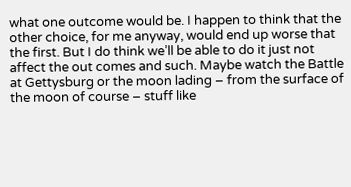what one outcome would be. I happen to think that the other choice, for me anyway, would end up worse that the first. But I do think we’ll be able to do it just not affect the out comes and such. Maybe watch the Battle at Gettysburg or the moon lading – from the surface of the moon of course – stuff like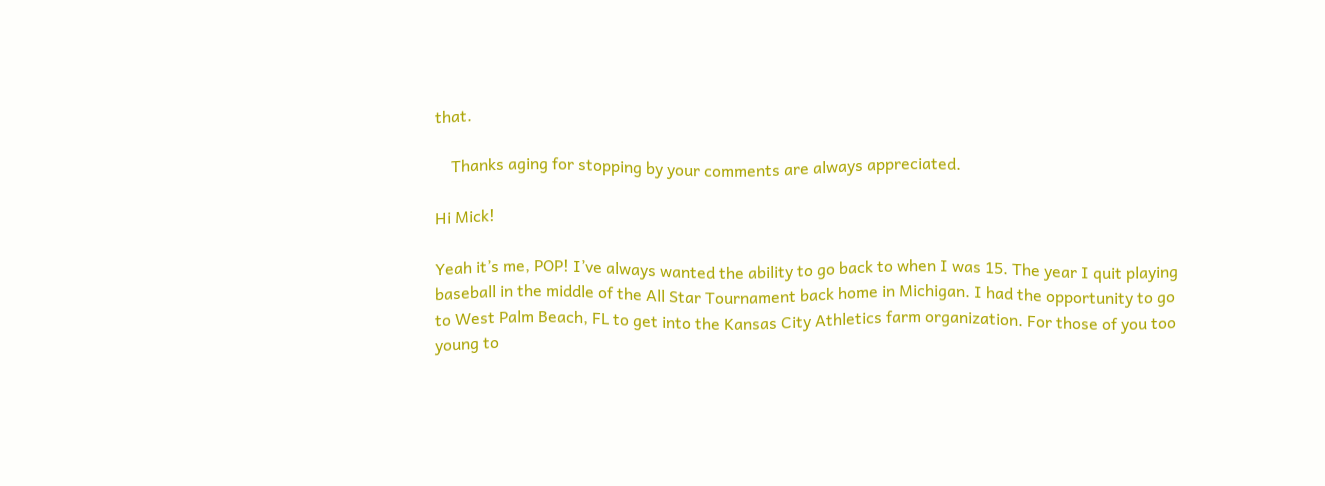that.

    Thanks aging for stopping by your comments are always appreciated.

Hi Mick!

Yeah it’s me, POP! I’ve always wanted the ability to go back to when I was 15. The year I quit playing baseball in the middle of the All Star Tournament back home in Michigan. I had the opportunity to go to West Palm Beach, FL to get into the Kansas City Athletics farm organization. For those of you too young to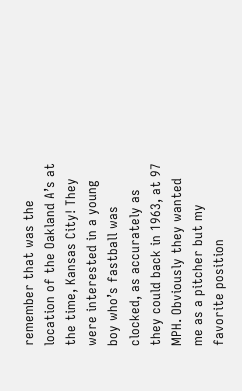remember that was the location of the Oakland A’s at the time, Kansas City! They were interested in a young boy who’s fastball was clocked, as accurately as they could back in 1963, at 97 MPH. Obviously they wanted me as a pitcher but my favorite position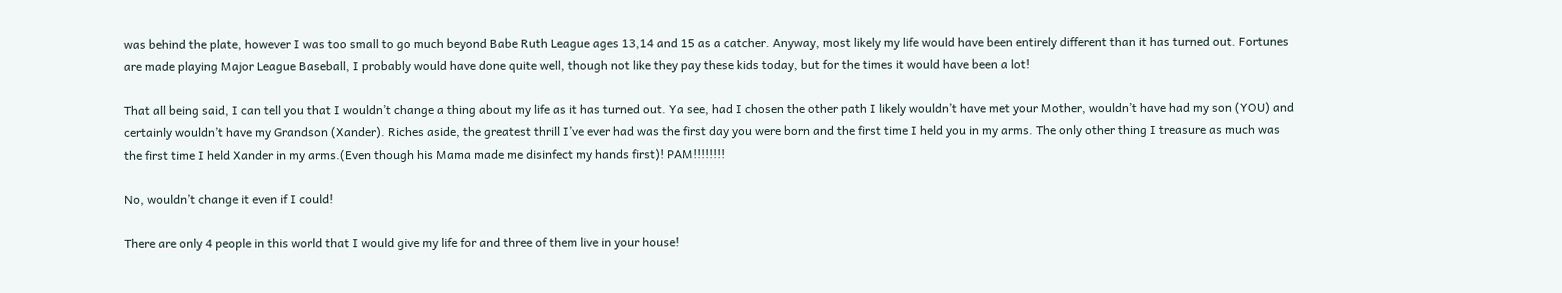was behind the plate, however I was too small to go much beyond Babe Ruth League ages 13,14 and 15 as a catcher. Anyway, most likely my life would have been entirely different than it has turned out. Fortunes are made playing Major League Baseball, I probably would have done quite well, though not like they pay these kids today, but for the times it would have been a lot!

That all being said, I can tell you that I wouldn’t change a thing about my life as it has turned out. Ya see, had I chosen the other path I likely wouldn’t have met your Mother, wouldn’t have had my son (YOU) and certainly wouldn’t have my Grandson (Xander). Riches aside, the greatest thrill I’ve ever had was the first day you were born and the first time I held you in my arms. The only other thing I treasure as much was the first time I held Xander in my arms.(Even though his Mama made me disinfect my hands first)! PAM!!!!!!!!

No, wouldn’t change it even if I could!

There are only 4 people in this world that I would give my life for and three of them live in your house!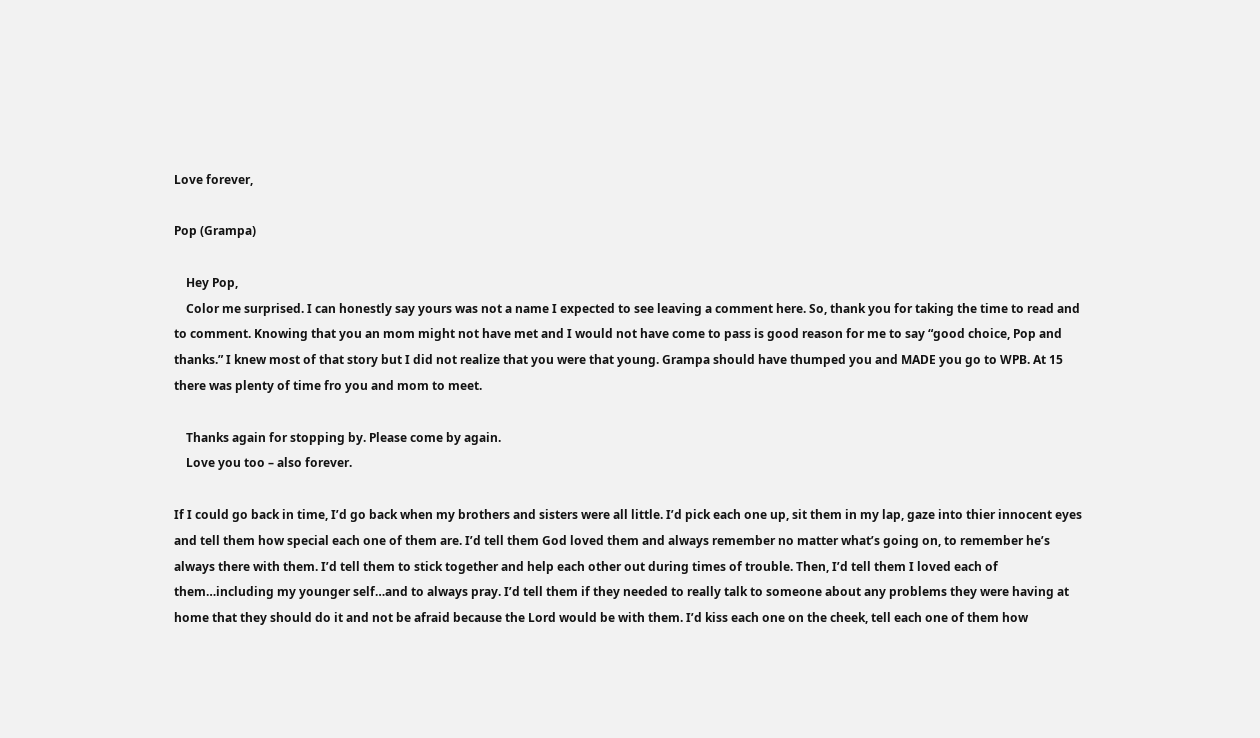Love forever,

Pop (Grampa)

    Hey Pop,
    Color me surprised. I can honestly say yours was not a name I expected to see leaving a comment here. So, thank you for taking the time to read and to comment. Knowing that you an mom might not have met and I would not have come to pass is good reason for me to say “good choice, Pop and thanks.” I knew most of that story but I did not realize that you were that young. Grampa should have thumped you and MADE you go to WPB. At 15 there was plenty of time fro you and mom to meet.

    Thanks again for stopping by. Please come by again.
    Love you too – also forever.

If I could go back in time, I’d go back when my brothers and sisters were all little. I’d pick each one up, sit them in my lap, gaze into thier innocent eyes and tell them how special each one of them are. I’d tell them God loved them and always remember no matter what’s going on, to remember he’s always there with them. I’d tell them to stick together and help each other out during times of trouble. Then, I’d tell them I loved each of them…including my younger self…and to always pray. I’d tell them if they needed to really talk to someone about any problems they were having at home that they should do it and not be afraid because the Lord would be with them. I’d kiss each one on the cheek, tell each one of them how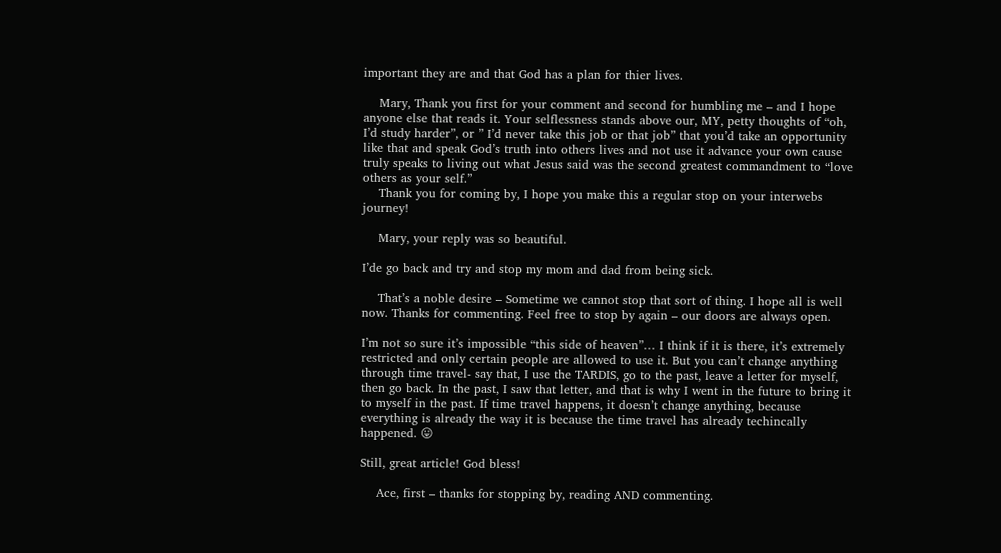important they are and that God has a plan for thier lives.

    Mary, Thank you first for your comment and second for humbling me – and I hope anyone else that reads it. Your selflessness stands above our, MY, petty thoughts of “oh, I’d study harder”, or ” I’d never take this job or that job” that you’d take an opportunity like that and speak God’s truth into others lives and not use it advance your own cause truly speaks to living out what Jesus said was the second greatest commandment to “love others as your self.”
    Thank you for coming by, I hope you make this a regular stop on your interwebs journey!

    Mary, your reply was so beautiful.

I’de go back and try and stop my mom and dad from being sick.

    That’s a noble desire – Sometime we cannot stop that sort of thing. I hope all is well now. Thanks for commenting. Feel free to stop by again – our doors are always open.

I’m not so sure it’s impossible “this side of heaven”… I think if it is there, it’s extremely restricted and only certain people are allowed to use it. But you can’t change anything through time travel- say that, I use the TARDIS, go to the past, leave a letter for myself, then go back. In the past, I saw that letter, and that is why I went in the future to bring it to myself in the past. If time travel happens, it doesn’t change anything, because everything is already the way it is because the time travel has already techincally happened. 😛

Still, great article! God bless!

    Ace, first – thanks for stopping by, reading AND commenting.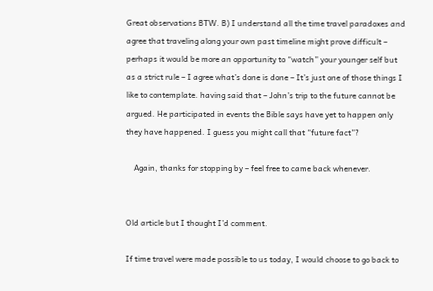Great observations BTW. B) I understand all the time travel paradoxes and agree that traveling along your own past timeline might prove difficult – perhaps it would be more an opportunity to “watch” your younger self but as a strict rule – I agree what’s done is done – It’s just one of those things I like to contemplate. having said that – John’s trip to the future cannot be argued. He participated in events the Bible says have yet to happen only they have happened. I guess you might call that “future fact”?

    Again, thanks for stopping by – feel free to came back whenever.


Old article but I thought I’d comment.

If time travel were made possible to us today, I would choose to go back to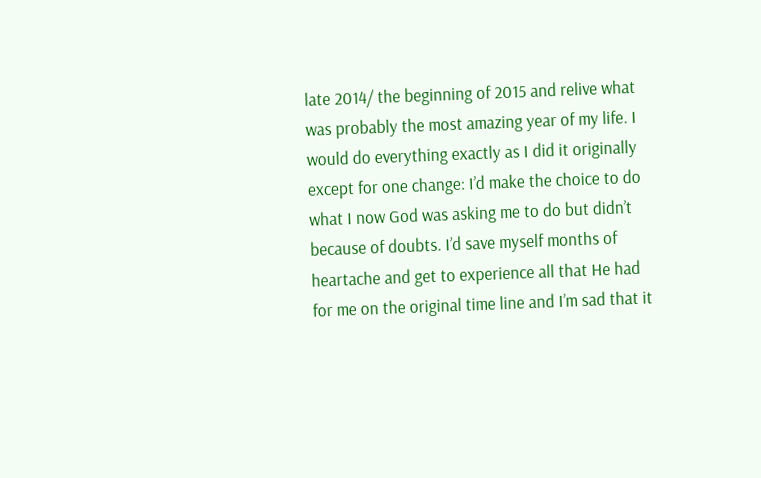late 2014/ the beginning of 2015 and relive what was probably the most amazing year of my life. I would do everything exactly as I did it originally except for one change: I’d make the choice to do what I now God was asking me to do but didn’t because of doubts. I’d save myself months of heartache and get to experience all that He had for me on the original time line and I’m sad that it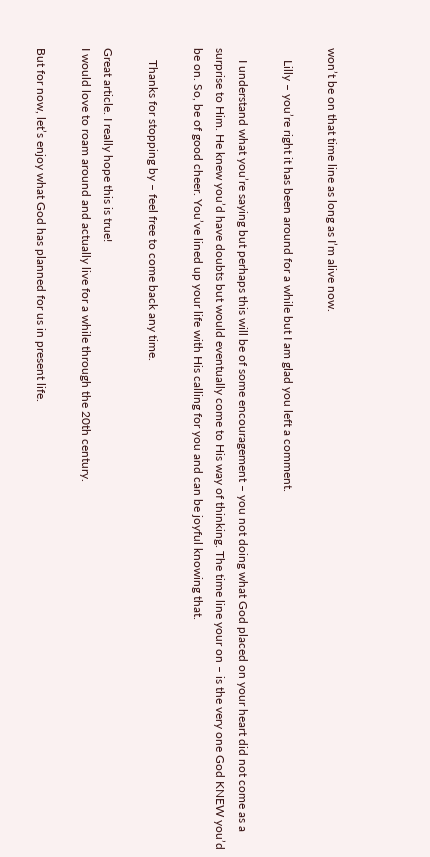won’t be on that time line as long as I’m alive now.

    Lilly – you’re right it has been around for a while but I am glad you left a comment.

    I understand what you’re saying but perhaps this will be of some encouragement – you not doing what God placed on your heart did not come as a surprise to Him. He knew you’d have doubts but would eventually come to His way of thinking. The time line your on – is the very one God KNEW you’d be on. So, be of good cheer. You’ve lined up your life with His calling for you and can be joyful knowing that.

    Thanks for stopping by – feel free to come back any time.

Great article. I really hope this is true!
I would love to roam around and actually live for a while through the 20th century.

But for now, let’s enjoy what God has planned for us in present life.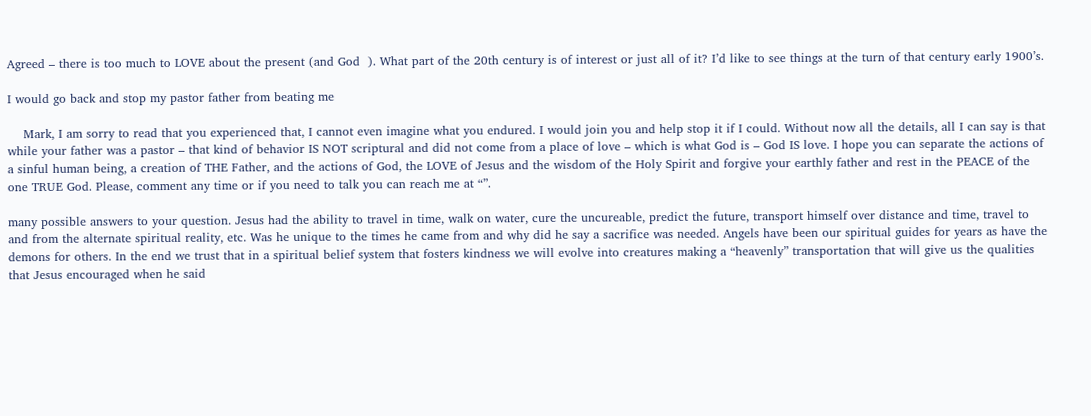Agreed – there is too much to LOVE about the present (and God  ). What part of the 20th century is of interest or just all of it? I’d like to see things at the turn of that century early 1900’s.

I would go back and stop my pastor father from beating me

    Mark, I am sorry to read that you experienced that, I cannot even imagine what you endured. I would join you and help stop it if I could. Without now all the details, all I can say is that while your father was a pastor – that kind of behavior IS NOT scriptural and did not come from a place of love – which is what God is – God IS love. I hope you can separate the actions of a sinful human being, a creation of THE Father, and the actions of God, the LOVE of Jesus and the wisdom of the Holy Spirit and forgive your earthly father and rest in the PEACE of the one TRUE God. Please, comment any time or if you need to talk you can reach me at “”.

many possible answers to your question. Jesus had the ability to travel in time, walk on water, cure the uncureable, predict the future, transport himself over distance and time, travel to and from the alternate spiritual reality, etc. Was he unique to the times he came from and why did he say a sacrifice was needed. Angels have been our spiritual guides for years as have the demons for others. In the end we trust that in a spiritual belief system that fosters kindness we will evolve into creatures making a “heavenly” transportation that will give us the qualities that Jesus encouraged when he said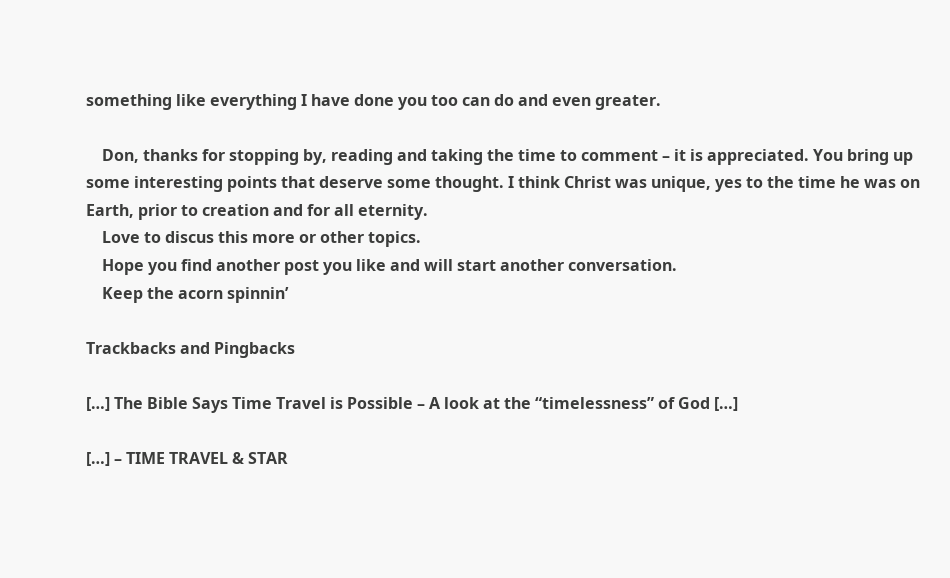something like everything I have done you too can do and even greater.

    Don, thanks for stopping by, reading and taking the time to comment – it is appreciated. You bring up some interesting points that deserve some thought. I think Christ was unique, yes to the time he was on Earth, prior to creation and for all eternity.
    Love to discus this more or other topics.
    Hope you find another post you like and will start another conversation.
    Keep the acorn spinnin’

Trackbacks and Pingbacks

[…] The Bible Says Time Travel is Possible – A look at the “timelessness” of God […]

[…] – TIME TRAVEL & STAR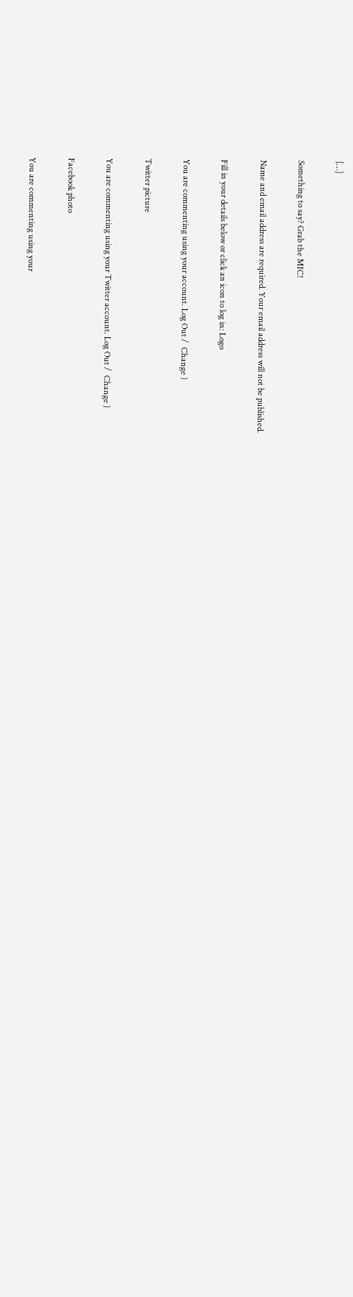[…]

Something to say? Grab the MIC!

Name and email address are required. Your email address will not be published.

Fill in your details below or click an icon to log in: Logo

You are commenting using your account. Log Out /  Change )

Twitter picture

You are commenting using your Twitter account. Log Out /  Change )

Facebook photo

You are commenting using your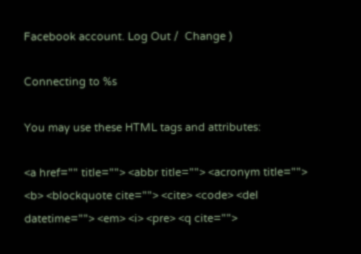Facebook account. Log Out /  Change )

Connecting to %s

You may use these HTML tags and attributes:

<a href="" title=""> <abbr title=""> <acronym title=""> <b> <blockquote cite=""> <cite> <code> <del datetime=""> <em> <i> <pre> <q cite="">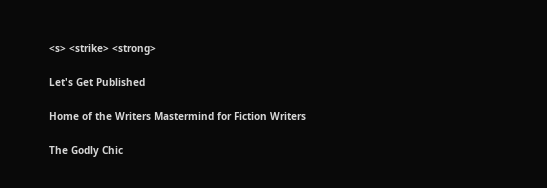<s> <strike> <strong>

Let's Get Published

Home of the Writers Mastermind for Fiction Writers

The Godly Chic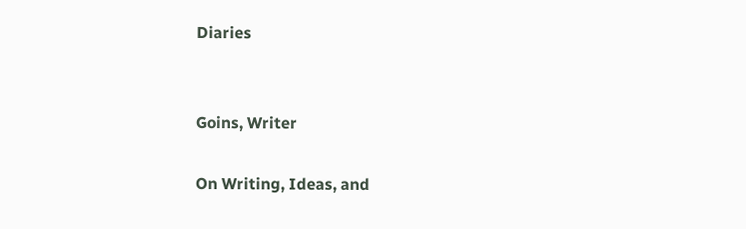Diaries


Goins, Writer

On Writing, Ideas, and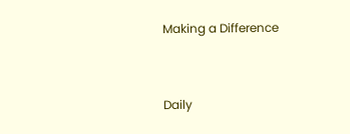Making a Difference


Daily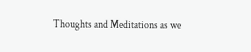Thoughts and Meditations as we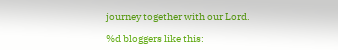journey together with our Lord.

%d bloggers like this: